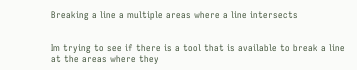Breaking a line a multiple areas where a line intersects


Im trying to see if there is a tool that is available to break a line at the areas where they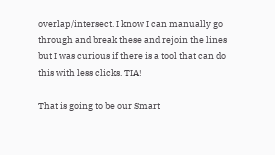overlap/intersect. I know I can manually go through and break these and rejoin the lines but I was curious if there is a tool that can do this with less clicks. TIA!

That is going to be our Smart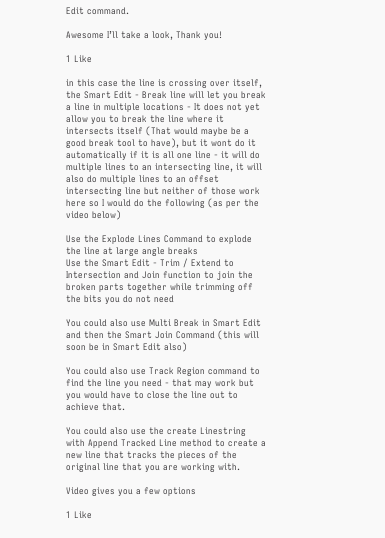Edit command.

Awesome I’ll take a look, Thank you!

1 Like

in this case the line is crossing over itself, the Smart Edit - Break line will let you break a line in multiple locations - It does not yet allow you to break the line where it intersects itself (That would maybe be a good break tool to have), but it wont do it automatically if it is all one line - it will do multiple lines to an intersecting line, it will also do multiple lines to an offset intersecting line but neither of those work here so I would do the following (as per the video below)

Use the Explode Lines Command to explode the line at large angle breaks
Use the Smart Edit - Trim / Extend to Intersection and Join function to join the broken parts together while trimming off the bits you do not need

You could also use Multi Break in Smart Edit and then the Smart Join Command (this will soon be in Smart Edit also)

You could also use Track Region command to find the line you need - that may work but you would have to close the line out to achieve that.

You could also use the create Linestring with Append Tracked Line method to create a new line that tracks the pieces of the original line that you are working with.

Video gives you a few options

1 Like